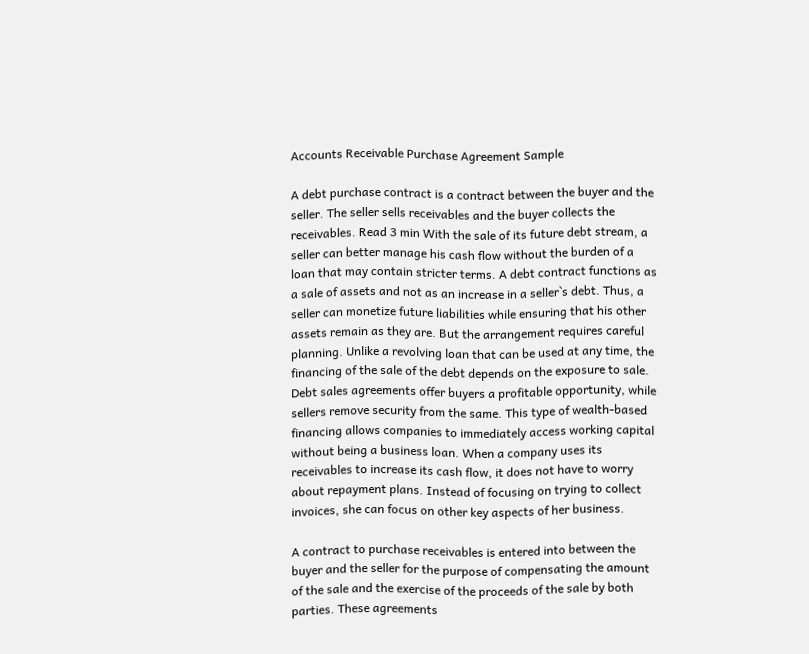Accounts Receivable Purchase Agreement Sample

A debt purchase contract is a contract between the buyer and the seller. The seller sells receivables and the buyer collects the receivables. Read 3 min With the sale of its future debt stream, a seller can better manage his cash flow without the burden of a loan that may contain stricter terms. A debt contract functions as a sale of assets and not as an increase in a seller`s debt. Thus, a seller can monetize future liabilities while ensuring that his other assets remain as they are. But the arrangement requires careful planning. Unlike a revolving loan that can be used at any time, the financing of the sale of the debt depends on the exposure to sale. Debt sales agreements offer buyers a profitable opportunity, while sellers remove security from the same. This type of wealth-based financing allows companies to immediately access working capital without being a business loan. When a company uses its receivables to increase its cash flow, it does not have to worry about repayment plans. Instead of focusing on trying to collect invoices, she can focus on other key aspects of her business.

A contract to purchase receivables is entered into between the buyer and the seller for the purpose of compensating the amount of the sale and the exercise of the proceeds of the sale by both parties. These agreements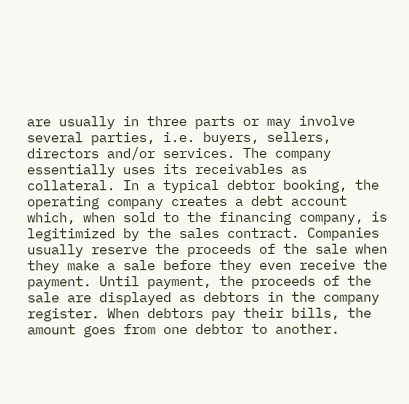are usually in three parts or may involve several parties, i.e. buyers, sellers, directors and/or services. The company essentially uses its receivables as collateral. In a typical debtor booking, the operating company creates a debt account which, when sold to the financing company, is legitimized by the sales contract. Companies usually reserve the proceeds of the sale when they make a sale before they even receive the payment. Until payment, the proceeds of the sale are displayed as debtors in the company register. When debtors pay their bills, the amount goes from one debtor to another.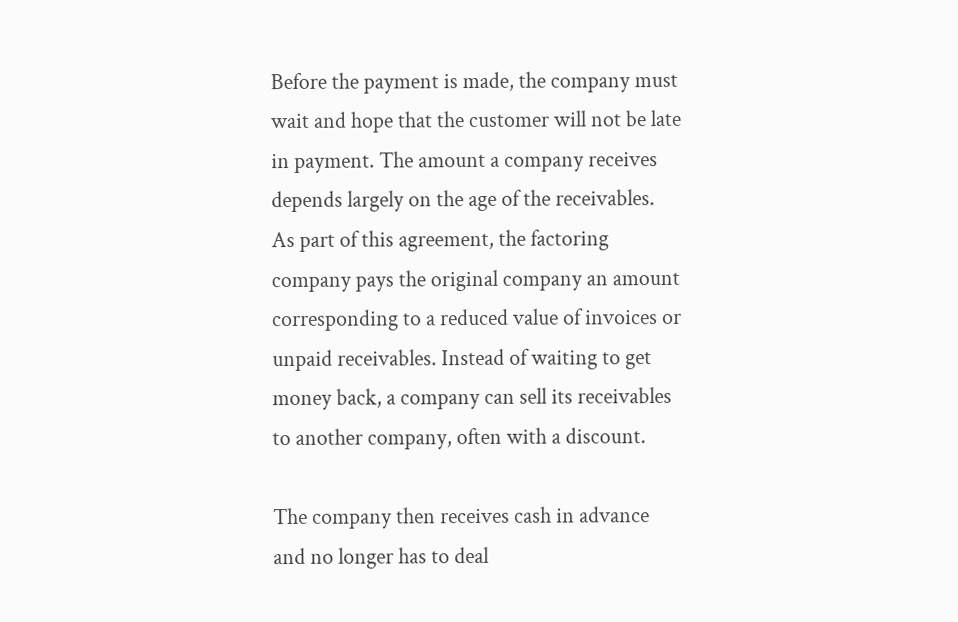Before the payment is made, the company must wait and hope that the customer will not be late in payment. The amount a company receives depends largely on the age of the receivables. As part of this agreement, the factoring company pays the original company an amount corresponding to a reduced value of invoices or unpaid receivables. Instead of waiting to get money back, a company can sell its receivables to another company, often with a discount.

The company then receives cash in advance and no longer has to deal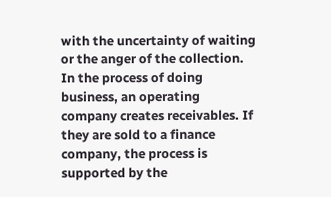with the uncertainty of waiting or the anger of the collection. In the process of doing business, an operating company creates receivables. If they are sold to a finance company, the process is supported by the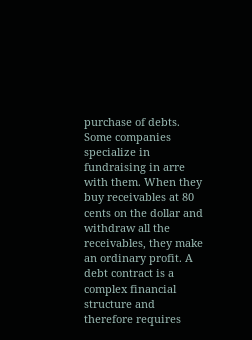purchase of debts. Some companies specialize in fundraising in arre with them. When they buy receivables at 80 cents on the dollar and withdraw all the receivables, they make an ordinary profit. A debt contract is a complex financial structure and therefore requires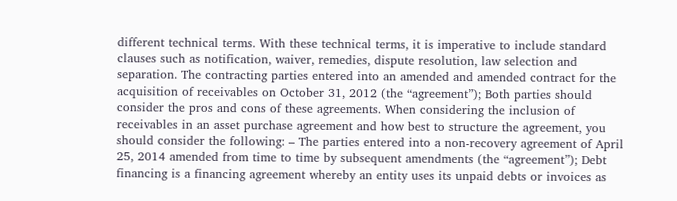different technical terms. With these technical terms, it is imperative to include standard clauses such as notification, waiver, remedies, dispute resolution, law selection and separation. The contracting parties entered into an amended and amended contract for the acquisition of receivables on October 31, 2012 (the “agreement”); Both parties should consider the pros and cons of these agreements. When considering the inclusion of receivables in an asset purchase agreement and how best to structure the agreement, you should consider the following: – The parties entered into a non-recovery agreement of April 25, 2014 amended from time to time by subsequent amendments (the “agreement”); Debt financing is a financing agreement whereby an entity uses its unpaid debts or invoices as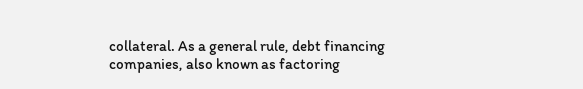collateral. As a general rule, debt financing companies, also known as factoring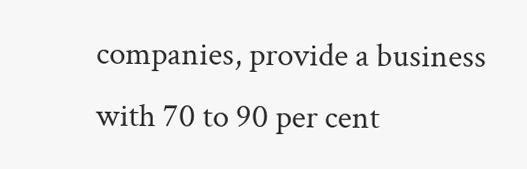companies, provide a business with 70 to 90 per cent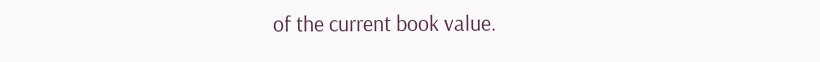of the current book value.